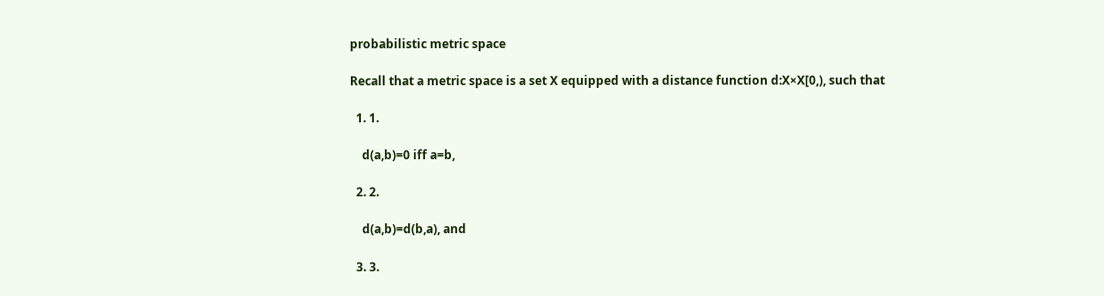probabilistic metric space

Recall that a metric space is a set X equipped with a distance function d:X×X[0,), such that

  1. 1.

    d(a,b)=0 iff a=b,

  2. 2.

    d(a,b)=d(b,a), and

  3. 3.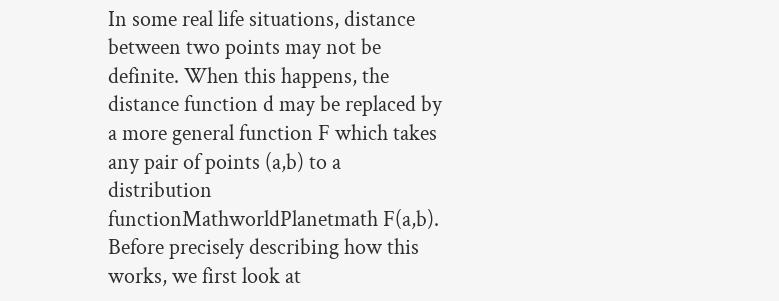In some real life situations, distance between two points may not be definite. When this happens, the distance function d may be replaced by a more general function F which takes any pair of points (a,b) to a distribution functionMathworldPlanetmath F(a,b). Before precisely describing how this works, we first look at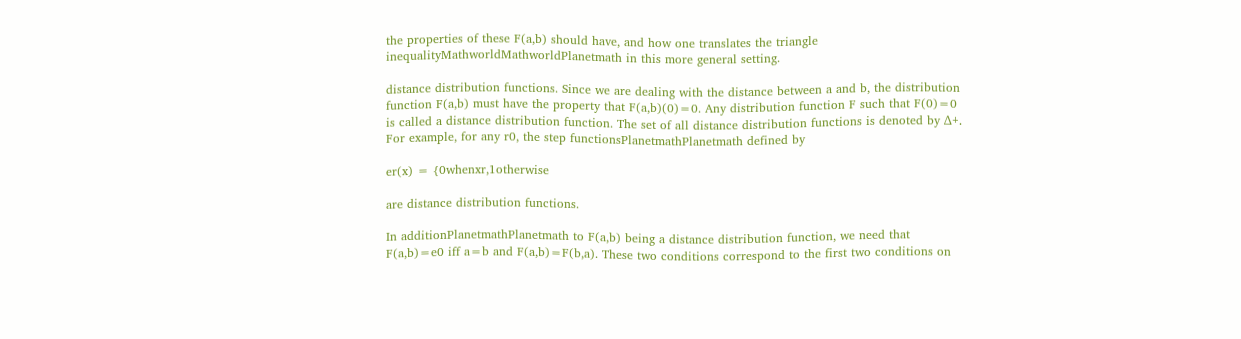the properties of these F(a,b) should have, and how one translates the triangle inequalityMathworldMathworldPlanetmath in this more general setting.

distance distribution functions. Since we are dealing with the distance between a and b, the distribution function F(a,b) must have the property that F(a,b)(0)=0. Any distribution function F such that F(0)=0 is called a distance distribution function. The set of all distance distribution functions is denoted by Δ+. For example, for any r0, the step functionsPlanetmathPlanetmath defined by

er(x) = {0whenxr,1otherwise

are distance distribution functions.

In additionPlanetmathPlanetmath to F(a,b) being a distance distribution function, we need that F(a,b)=e0 iff a=b and F(a,b)=F(b,a). These two conditions correspond to the first two conditions on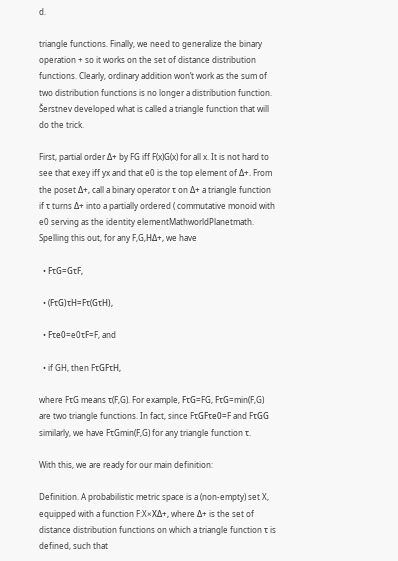d.

triangle functions. Finally, we need to generalize the binary operation + so it works on the set of distance distribution functions. Clearly, ordinary addition won’t work as the sum of two distribution functions is no longer a distribution function. Šerstnev developed what is called a triangle function that will do the trick.

First, partial order Δ+ by FG iff F(x)G(x) for all x. It is not hard to see that exey iff yx and that e0 is the top element of Δ+. From the poset Δ+, call a binary operator τ on Δ+ a triangle function if τ turns Δ+ into a partially ordered ( commutative monoid with e0 serving as the identity elementMathworldPlanetmath. Spelling this out, for any F,G,HΔ+, we have

  • FτG=GτF,

  • (FτG)τH=Fτ(GτH),

  • Fτe0=e0τF=F, and

  • if GH, then FτGFτH,

where FτG means τ(F,G). For example, FτG=FG, FτG=min(F,G) are two triangle functions. In fact, since FτGFτe0=F and FτGG similarly, we have FτGmin(F,G) for any triangle function τ.

With this, we are ready for our main definition:

Definition. A probabilistic metric space is a (non-empty) set X, equipped with a function F:X×XΔ+, where Δ+ is the set of distance distribution functions on which a triangle function τ is defined, such that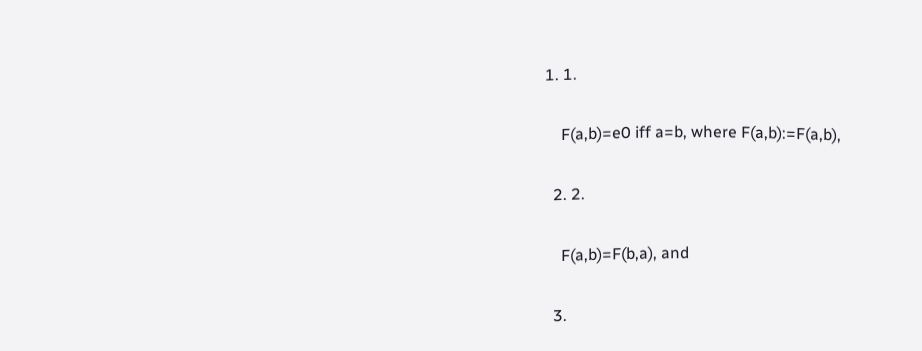1. 1.

    F(a,b)=e0 iff a=b, where F(a,b):=F(a,b),

  2. 2.

    F(a,b)=F(b,a), and

  3.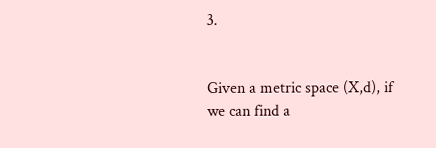3.


Given a metric space (X,d), if we can find a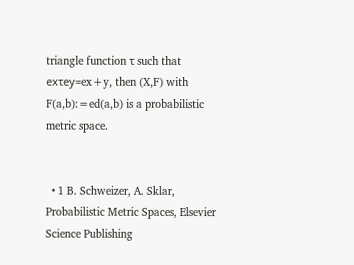triangle function τ such that exτey=ex+y, then (X,F) with F(a,b):=ed(a,b) is a probabilistic metric space.


  • 1 B. Schweizer, A. Sklar, Probabilistic Metric Spaces, Elsevier Science Publishing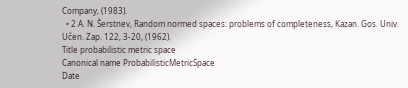Company, (1983).
  • 2 A. N. Šerstnev, Random normed spaces: problems of completeness, Kazan. Gos. Univ. Učen. Zap. 122, 3-20, (1962).
Title probabilistic metric space
Canonical name ProbabilisticMetricSpace
Date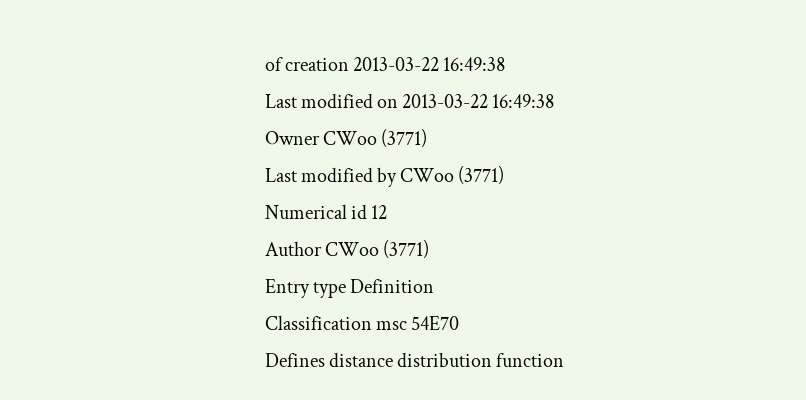of creation 2013-03-22 16:49:38
Last modified on 2013-03-22 16:49:38
Owner CWoo (3771)
Last modified by CWoo (3771)
Numerical id 12
Author CWoo (3771)
Entry type Definition
Classification msc 54E70
Defines distance distribution function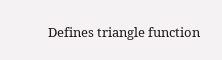Defines triangle function